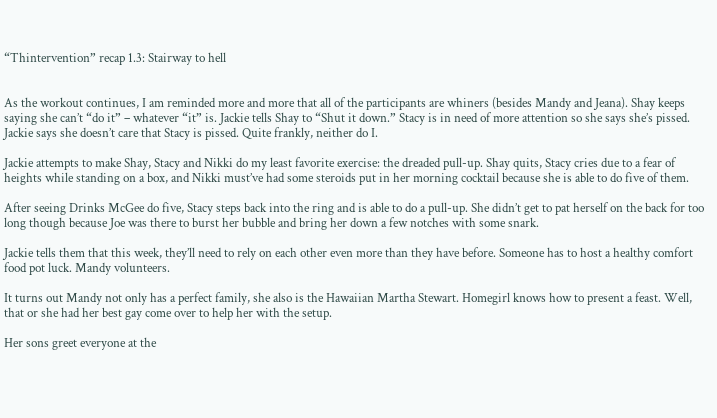“Thintervention” recap 1.3: Stairway to hell


As the workout continues, I am reminded more and more that all of the participants are whiners (besides Mandy and Jeana). Shay keeps saying she can’t “do it” – whatever “it” is. Jackie tells Shay to “Shut it down.” Stacy is in need of more attention so she says she’s pissed. Jackie says she doesn’t care that Stacy is pissed. Quite frankly, neither do I.

Jackie attempts to make Shay, Stacy and Nikki do my least favorite exercise: the dreaded pull-up. Shay quits, Stacy cries due to a fear of heights while standing on a box, and Nikki must’ve had some steroids put in her morning cocktail because she is able to do five of them.

After seeing Drinks McGee do five, Stacy steps back into the ring and is able to do a pull-up. She didn’t get to pat herself on the back for too long though because Joe was there to burst her bubble and bring her down a few notches with some snark.

Jackie tells them that this week, they’ll need to rely on each other even more than they have before. Someone has to host a healthy comfort food pot luck. Mandy volunteers.

It turns out Mandy not only has a perfect family, she also is the Hawaiian Martha Stewart. Homegirl knows how to present a feast. Well, that or she had her best gay come over to help her with the setup.

Her sons greet everyone at the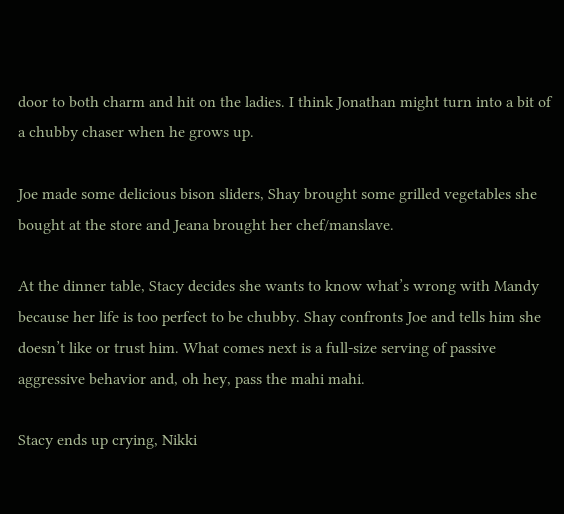door to both charm and hit on the ladies. I think Jonathan might turn into a bit of a chubby chaser when he grows up.

Joe made some delicious bison sliders, Shay brought some grilled vegetables she bought at the store and Jeana brought her chef/manslave.

At the dinner table, Stacy decides she wants to know what’s wrong with Mandy because her life is too perfect to be chubby. Shay confronts Joe and tells him she doesn’t like or trust him. What comes next is a full-size serving of passive aggressive behavior and, oh hey, pass the mahi mahi.

Stacy ends up crying, Nikki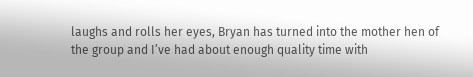laughs and rolls her eyes, Bryan has turned into the mother hen of the group and I’ve had about enough quality time with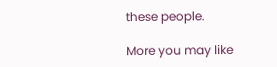these people.

More you may like